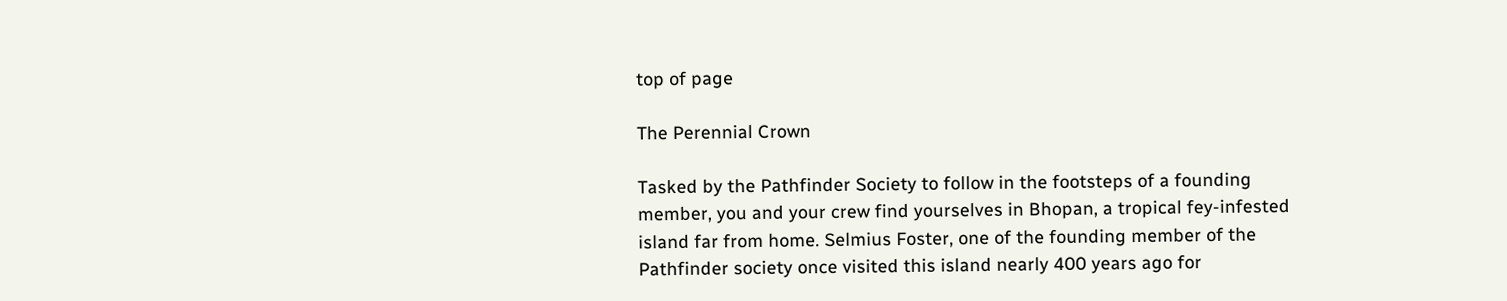top of page

The Perennial Crown

Tasked by the Pathfinder Society to follow in the footsteps of a founding member, you and your crew find yourselves in Bhopan, a tropical fey-infested island far from home. Selmius Foster, one of the founding member of the Pathfinder society once visited this island nearly 400 years ago for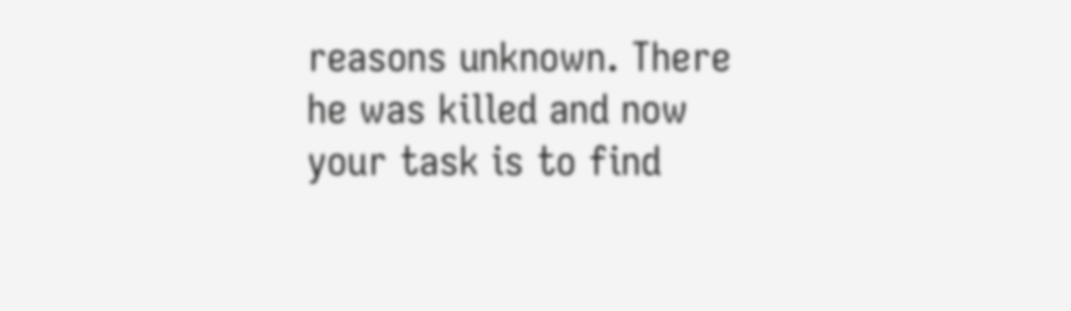reasons unknown. There he was killed and now your task is to find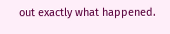out exactly what happened.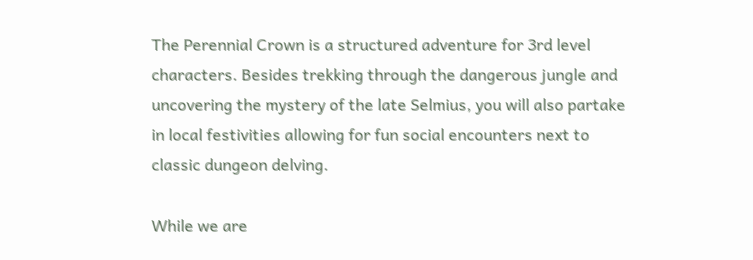The Perennial Crown is a structured adventure for 3rd level characters. Besides trekking through the dangerous jungle and uncovering the mystery of the late Selmius, you will also partake in local festivities allowing for fun social encounters next to classic dungeon delving.

While we are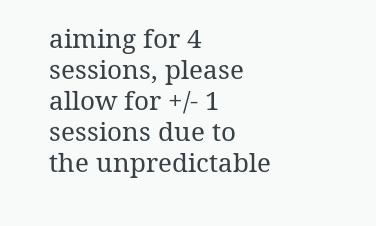aiming for 4 sessions, please allow for +/- 1 sessions due to the unpredictable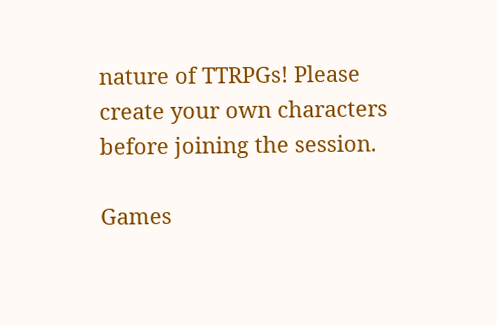nature of TTRPGs! Please create your own characters before joining the session.

Games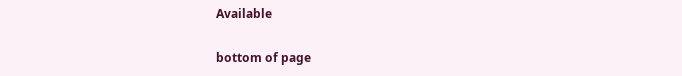Available

bottom of page